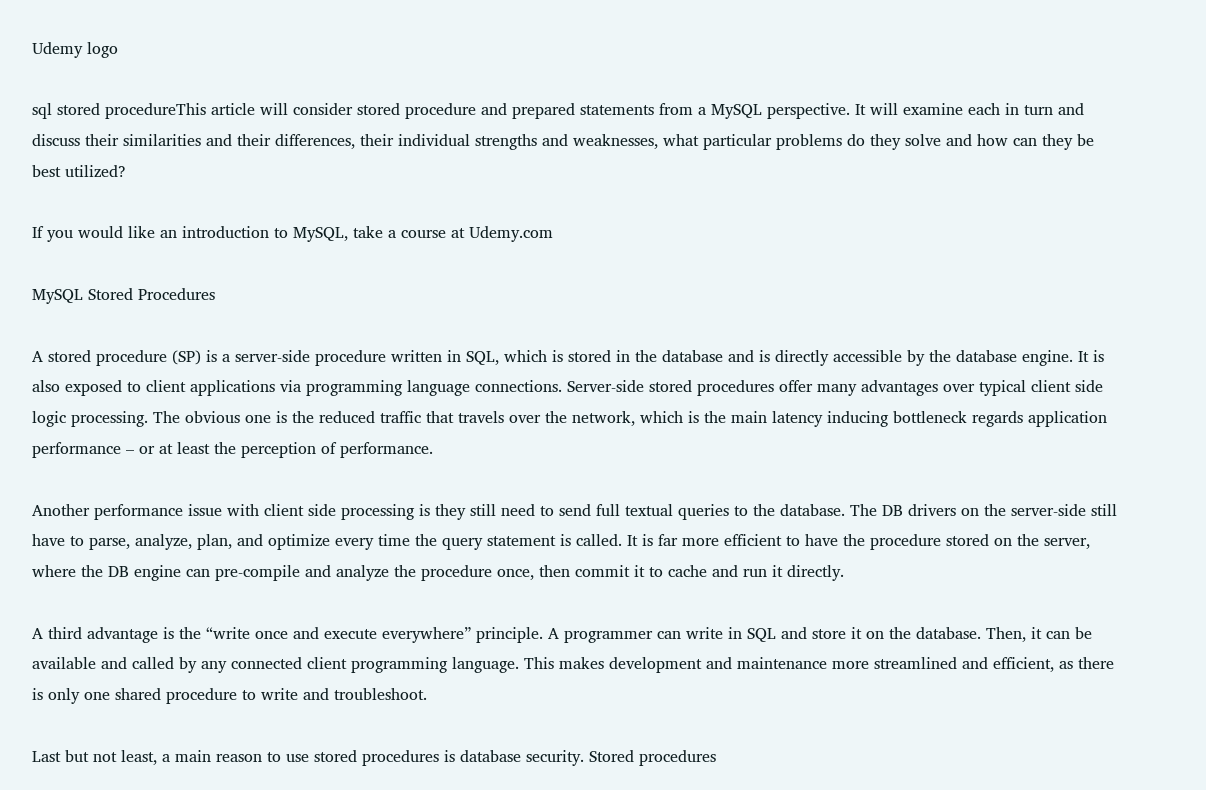Udemy logo

sql stored procedureThis article will consider stored procedure and prepared statements from a MySQL perspective. It will examine each in turn and discuss their similarities and their differences, their individual strengths and weaknesses, what particular problems do they solve and how can they be best utilized?

If you would like an introduction to MySQL, take a course at Udemy.com

MySQL Stored Procedures

A stored procedure (SP) is a server-side procedure written in SQL, which is stored in the database and is directly accessible by the database engine. It is also exposed to client applications via programming language connections. Server-side stored procedures offer many advantages over typical client side logic processing. The obvious one is the reduced traffic that travels over the network, which is the main latency inducing bottleneck regards application performance – or at least the perception of performance.

Another performance issue with client side processing is they still need to send full textual queries to the database. The DB drivers on the server-side still have to parse, analyze, plan, and optimize every time the query statement is called. It is far more efficient to have the procedure stored on the server, where the DB engine can pre-compile and analyze the procedure once, then commit it to cache and run it directly.

A third advantage is the “write once and execute everywhere” principle. A programmer can write in SQL and store it on the database. Then, it can be available and called by any connected client programming language. This makes development and maintenance more streamlined and efficient, as there is only one shared procedure to write and troubleshoot.

Last but not least, a main reason to use stored procedures is database security. Stored procedures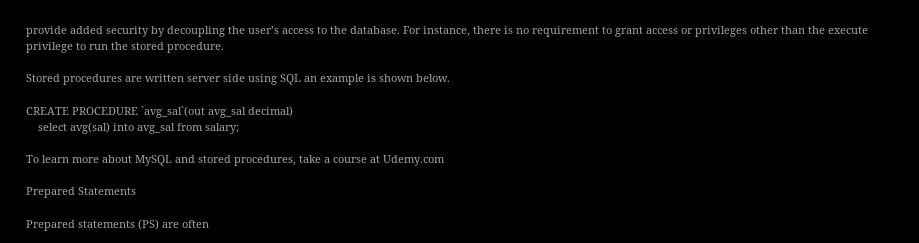provide added security by decoupling the user’s access to the database. For instance, there is no requirement to grant access or privileges other than the execute privilege to run the stored procedure.

Stored procedures are written server side using SQL an example is shown below.

CREATE PROCEDURE `avg_sal`(out avg_sal decimal)
    select avg(sal) into avg_sal from salary;

To learn more about MySQL and stored procedures, take a course at Udemy.com

Prepared Statements

Prepared statements (PS) are often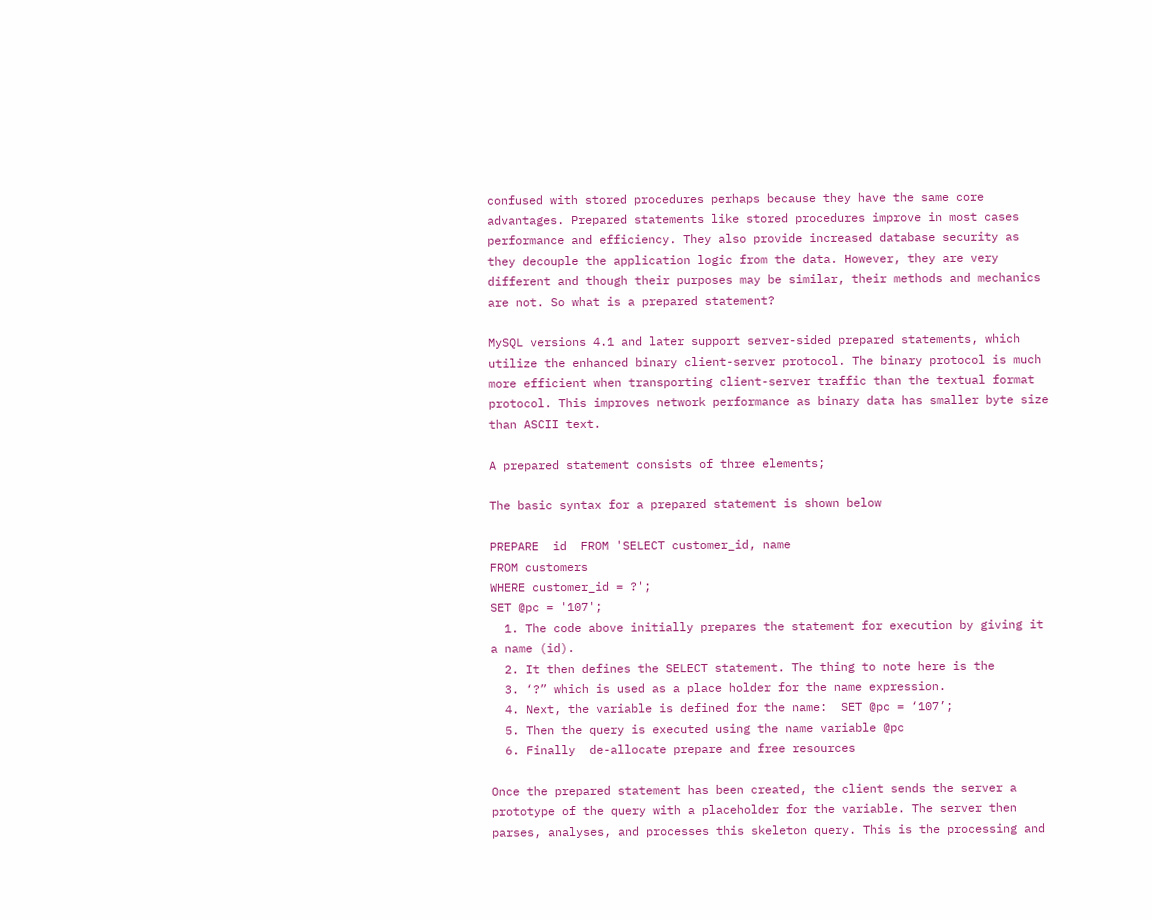confused with stored procedures perhaps because they have the same core advantages. Prepared statements like stored procedures improve in most cases performance and efficiency. They also provide increased database security as they decouple the application logic from the data. However, they are very different and though their purposes may be similar, their methods and mechanics are not. So what is a prepared statement?

MySQL versions 4.1 and later support server-sided prepared statements, which utilize the enhanced binary client-server protocol. The binary protocol is much more efficient when transporting client-server traffic than the textual format protocol. This improves network performance as binary data has smaller byte size than ASCII text.

A prepared statement consists of three elements;

The basic syntax for a prepared statement is shown below

PREPARE  id  FROM 'SELECT customer_id, name
FROM customers
WHERE customer_id = ?';
SET @pc = '107';
  1. The code above initially prepares the statement for execution by giving it a name (id).
  2. It then defines the SELECT statement. The thing to note here is the
  3. ‘?” which is used as a place holder for the name expression.
  4. Next, the variable is defined for the name:  SET @pc = ‘107’;
  5. Then the query is executed using the name variable @pc
  6. Finally  de-allocate prepare and free resources

Once the prepared statement has been created, the client sends the server a prototype of the query with a placeholder for the variable. The server then parses, analyses, and processes this skeleton query. This is the processing and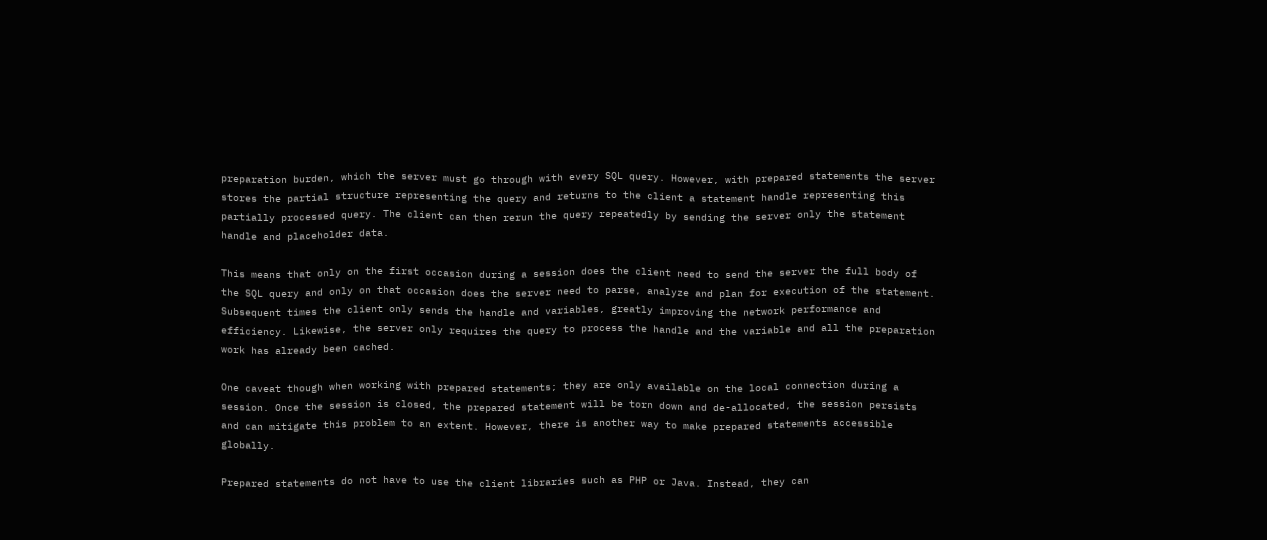preparation burden, which the server must go through with every SQL query. However, with prepared statements the server stores the partial structure representing the query and returns to the client a statement handle representing this partially processed query. The client can then rerun the query repeatedly by sending the server only the statement handle and placeholder data.

This means that only on the first occasion during a session does the client need to send the server the full body of the SQL query and only on that occasion does the server need to parse, analyze and plan for execution of the statement. Subsequent times the client only sends the handle and variables, greatly improving the network performance and efficiency. Likewise, the server only requires the query to process the handle and the variable and all the preparation work has already been cached.

One caveat though when working with prepared statements; they are only available on the local connection during a session. Once the session is closed, the prepared statement will be torn down and de-allocated, the session persists and can mitigate this problem to an extent. However, there is another way to make prepared statements accessible globally.

Prepared statements do not have to use the client libraries such as PHP or Java. Instead, they can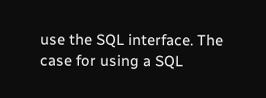use the SQL interface. The case for using a SQL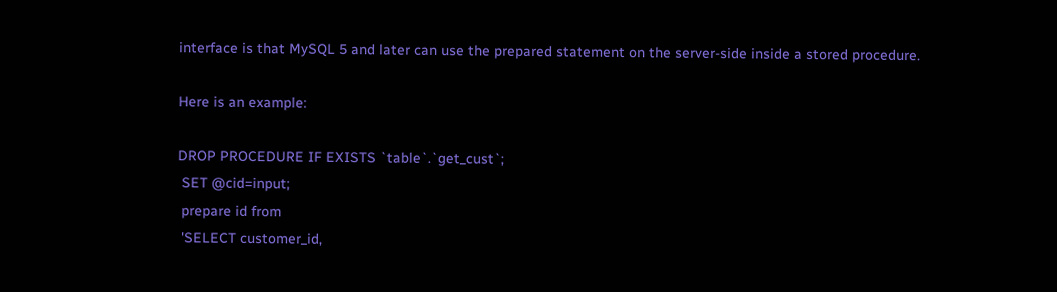interface is that MySQL 5 and later can use the prepared statement on the server-side inside a stored procedure.

Here is an example:

DROP PROCEDURE IF EXISTS `table`.`get_cust`;
 SET @cid=input;
 prepare id from
 'SELECT customer_id,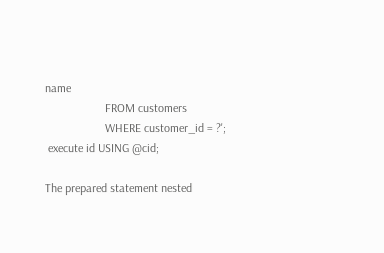name
                    FROM customers
                    WHERE customer_id = ?';
 execute id USING @cid;

The prepared statement nested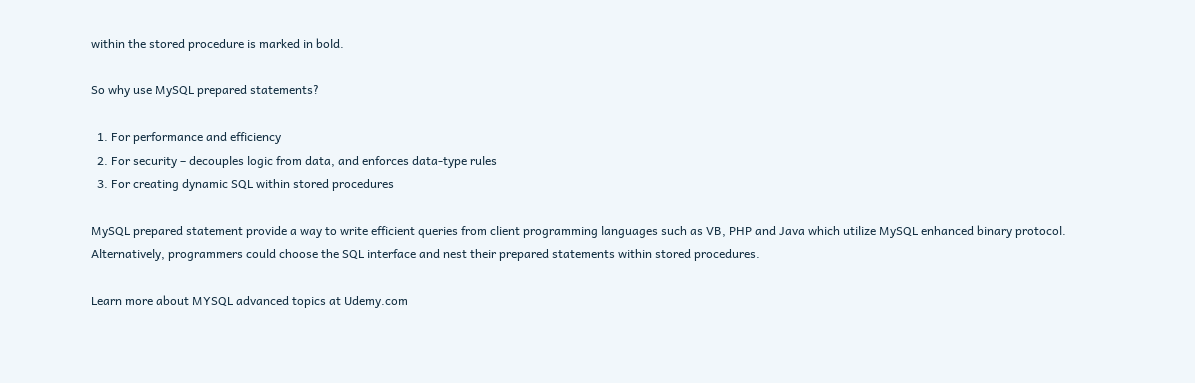within the stored procedure is marked in bold.

So why use MySQL prepared statements?

  1. For performance and efficiency
  2. For security – decouples logic from data, and enforces data-type rules
  3. For creating dynamic SQL within stored procedures

MySQL prepared statement provide a way to write efficient queries from client programming languages such as VB, PHP and Java which utilize MySQL enhanced binary protocol. Alternatively, programmers could choose the SQL interface and nest their prepared statements within stored procedures.

Learn more about MYSQL advanced topics at Udemy.com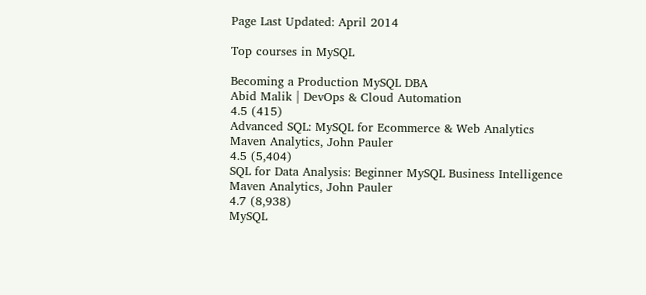Page Last Updated: April 2014

Top courses in MySQL

Becoming a Production MySQL DBA
Abid Malik | DevOps & Cloud Automation
4.5 (415)
Advanced SQL: MySQL for Ecommerce & Web Analytics
Maven Analytics, John Pauler
4.5 (5,404)
SQL for Data Analysis: Beginner MySQL Business Intelligence
Maven Analytics, John Pauler
4.7 (8,938)
MySQL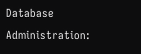Database Administration: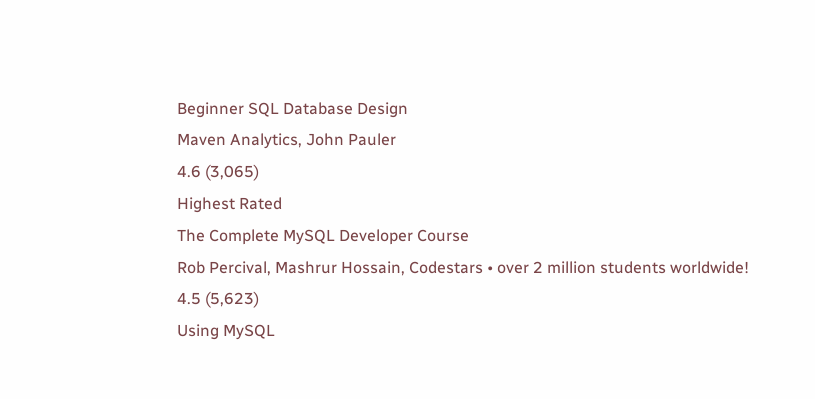Beginner SQL Database Design
Maven Analytics, John Pauler
4.6 (3,065)
Highest Rated
The Complete MySQL Developer Course
Rob Percival, Mashrur Hossain, Codestars • over 2 million students worldwide!
4.5 (5,623)
Using MySQL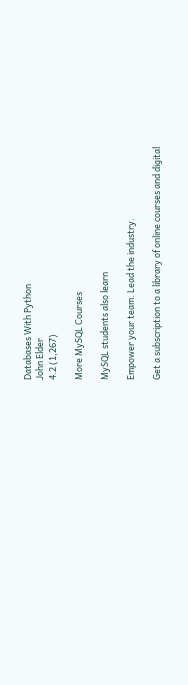Databases With Python
John Elder
4.2 (1,267)

More MySQL Courses

MySQL students also learn

Empower your team. Lead the industry.

Get a subscription to a library of online courses and digital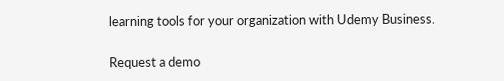learning tools for your organization with Udemy Business.

Request a demo